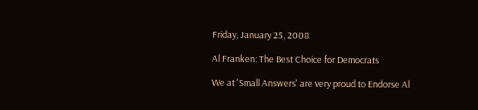Friday, January 25, 2008

Al Franken: The Best Choice for Democrats

We at 'Small Answers' are very proud to Endorse Al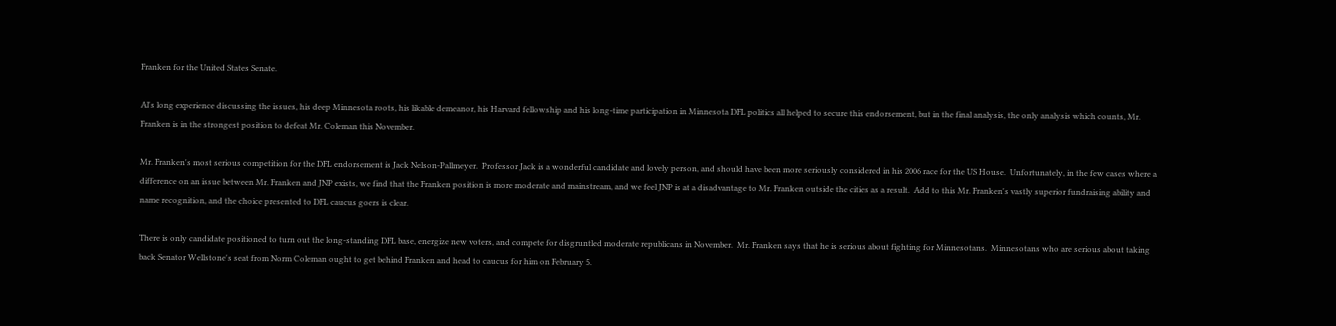Franken for the United States Senate.

Al's long experience discussing the issues, his deep Minnesota roots, his likable demeanor, his Harvard fellowship and his long-time participation in Minnesota DFL politics all helped to secure this endorsement, but in the final analysis, the only analysis which counts, Mr. Franken is in the strongest position to defeat Mr. Coleman this November.

Mr. Franken's most serious competition for the DFL endorsement is Jack Nelson-Pallmeyer.  Professor Jack is a wonderful candidate and lovely person, and should have been more seriously considered in his 2006 race for the US House.  Unfortunately, in the few cases where a difference on an issue between Mr. Franken and JNP exists, we find that the Franken position is more moderate and mainstream, and we feel JNP is at a disadvantage to Mr. Franken outside the cities as a result.  Add to this Mr. Franken's vastly superior fundraising ability and name recognition, and the choice presented to DFL caucus goers is clear.

There is only candidate positioned to turn out the long-standing DFL base, energize new voters, and compete for disgruntled moderate republicans in November.  Mr. Franken says that he is serious about fighting for Minnesotans.  Minnesotans who are serious about taking back Senator Wellstone's seat from Norm Coleman ought to get behind Franken and head to caucus for him on February 5.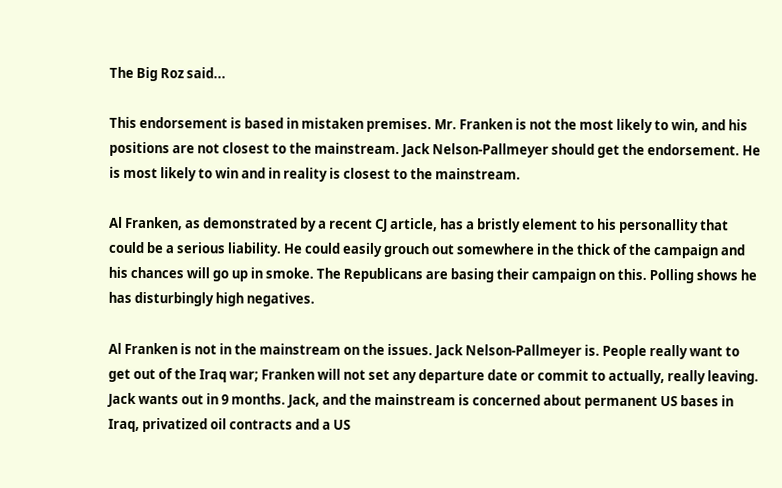The Big Roz said...

This endorsement is based in mistaken premises. Mr. Franken is not the most likely to win, and his positions are not closest to the mainstream. Jack Nelson-Pallmeyer should get the endorsement. He is most likely to win and in reality is closest to the mainstream.

Al Franken, as demonstrated by a recent CJ article, has a bristly element to his personallity that could be a serious liability. He could easily grouch out somewhere in the thick of the campaign and his chances will go up in smoke. The Republicans are basing their campaign on this. Polling shows he has disturbingly high negatives.

Al Franken is not in the mainstream on the issues. Jack Nelson-Pallmeyer is. People really want to get out of the Iraq war; Franken will not set any departure date or commit to actually, really leaving. Jack wants out in 9 months. Jack, and the mainstream is concerned about permanent US bases in Iraq, privatized oil contracts and a US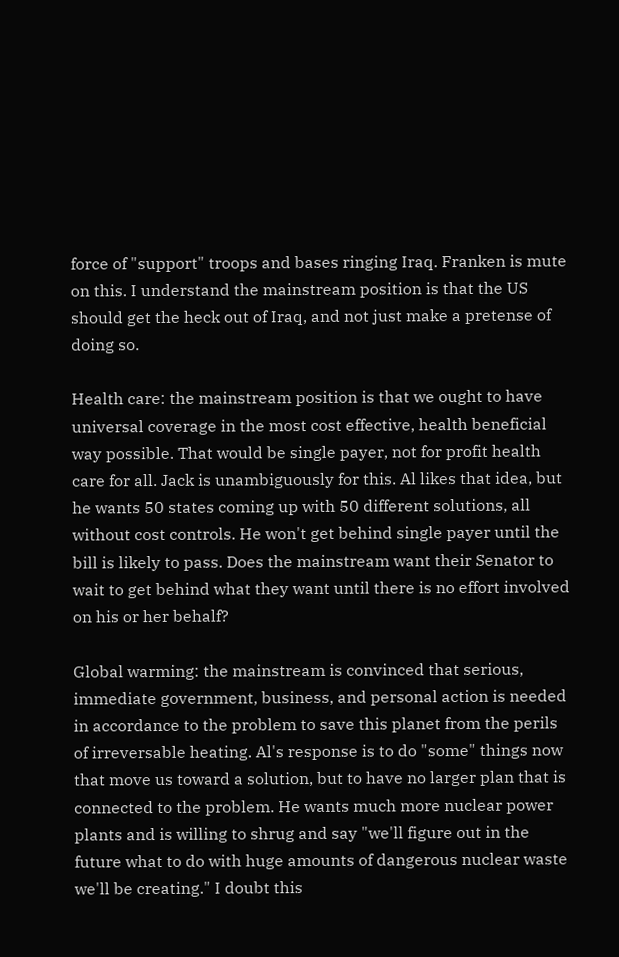force of "support" troops and bases ringing Iraq. Franken is mute on this. I understand the mainstream position is that the US should get the heck out of Iraq, and not just make a pretense of doing so.

Health care: the mainstream position is that we ought to have universal coverage in the most cost effective, health beneficial way possible. That would be single payer, not for profit health care for all. Jack is unambiguously for this. Al likes that idea, but he wants 50 states coming up with 50 different solutions, all without cost controls. He won't get behind single payer until the bill is likely to pass. Does the mainstream want their Senator to wait to get behind what they want until there is no effort involved on his or her behalf?

Global warming: the mainstream is convinced that serious, immediate government, business, and personal action is needed in accordance to the problem to save this planet from the perils of irreversable heating. Al's response is to do "some" things now that move us toward a solution, but to have no larger plan that is connected to the problem. He wants much more nuclear power plants and is willing to shrug and say "we'll figure out in the future what to do with huge amounts of dangerous nuclear waste we'll be creating." I doubt this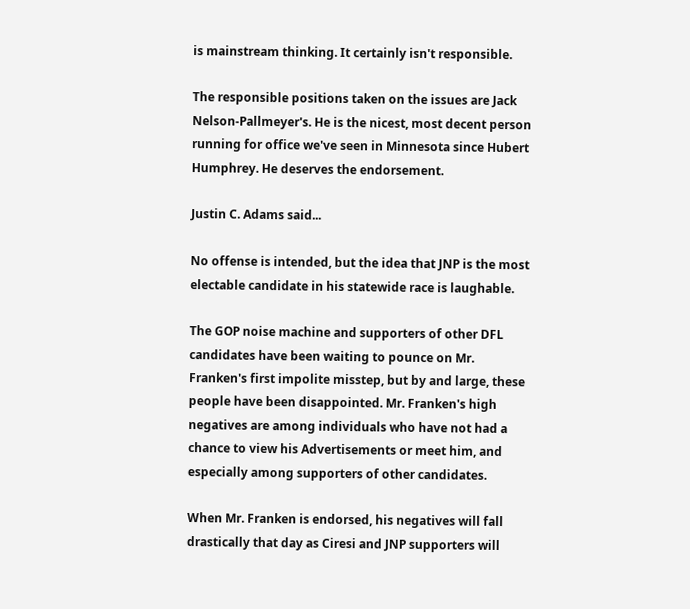is mainstream thinking. It certainly isn't responsible.

The responsible positions taken on the issues are Jack Nelson-Pallmeyer's. He is the nicest, most decent person running for office we've seen in Minnesota since Hubert Humphrey. He deserves the endorsement.

Justin C. Adams said...

No offense is intended, but the idea that JNP is the most electable candidate in his statewide race is laughable.

The GOP noise machine and supporters of other DFL candidates have been waiting to pounce on Mr. Franken's first impolite misstep, but by and large, these people have been disappointed. Mr. Franken's high negatives are among individuals who have not had a chance to view his Advertisements or meet him, and especially among supporters of other candidates.

When Mr. Franken is endorsed, his negatives will fall drastically that day as Ciresi and JNP supporters will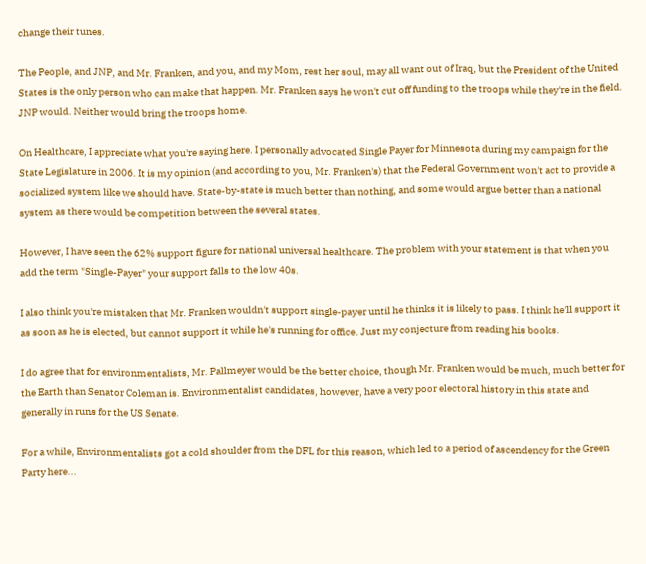change their tunes.

The People, and JNP, and Mr. Franken, and you, and my Mom, rest her soul, may all want out of Iraq, but the President of the United States is the only person who can make that happen. Mr. Franken says he won't cut off funding to the troops while they're in the field. JNP would. Neither would bring the troops home.

On Healthcare, I appreciate what you're saying here. I personally advocated Single Payer for Minnesota during my campaign for the State Legislature in 2006. It is my opinion (and according to you, Mr. Franken's) that the Federal Government won't act to provide a socialized system like we should have. State-by-state is much better than nothing, and some would argue better than a national system as there would be competition between the several states.

However, I have seen the 62% support figure for national universal healthcare. The problem with your statement is that when you add the term "Single-Payer" your support falls to the low 40s.

I also think you're mistaken that Mr. Franken wouldn't support single-payer until he thinks it is likely to pass. I think he'll support it as soon as he is elected, but cannot support it while he's running for office. Just my conjecture from reading his books.

I do agree that for environmentalists, Mr. Pallmeyer would be the better choice, though Mr. Franken would be much, much better for the Earth than Senator Coleman is. Environmentalist candidates, however, have a very poor electoral history in this state and generally in runs for the US Senate.

For a while, Environmentalists got a cold shoulder from the DFL for this reason, which led to a period of ascendency for the Green Party here...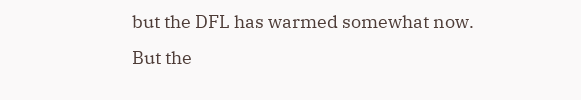but the DFL has warmed somewhat now. But the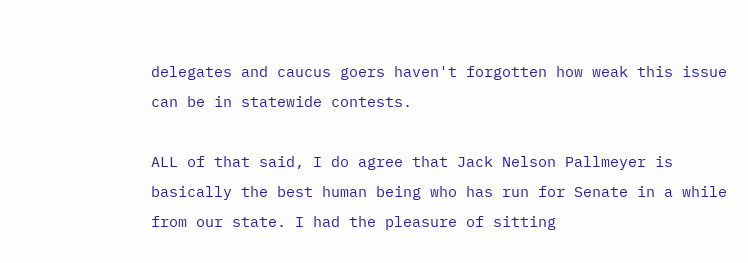delegates and caucus goers haven't forgotten how weak this issue can be in statewide contests.

ALL of that said, I do agree that Jack Nelson Pallmeyer is basically the best human being who has run for Senate in a while from our state. I had the pleasure of sitting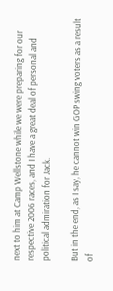next to him at Camp Wellstone while we were preparing for our respective 2006 races, and I have a great deal of personal and political admiration for Jack.

But in the end, as I say, he cannot win GOP swing voters as a result of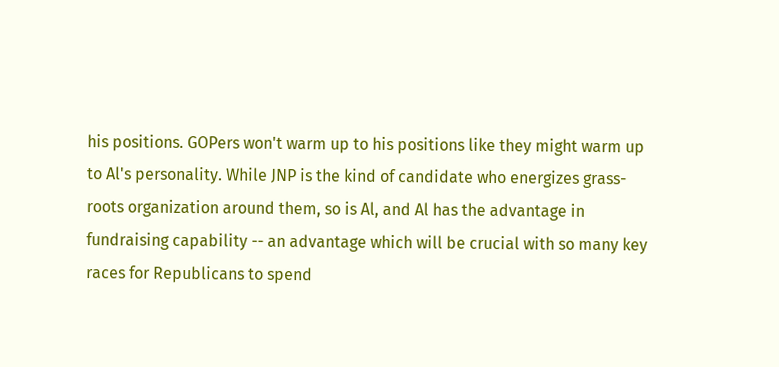his positions. GOPers won't warm up to his positions like they might warm up to Al's personality. While JNP is the kind of candidate who energizes grass-roots organization around them, so is Al, and Al has the advantage in fundraising capability -- an advantage which will be crucial with so many key races for Republicans to spend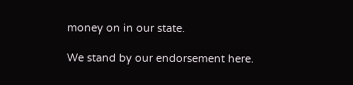money on in our state.

We stand by our endorsement here.